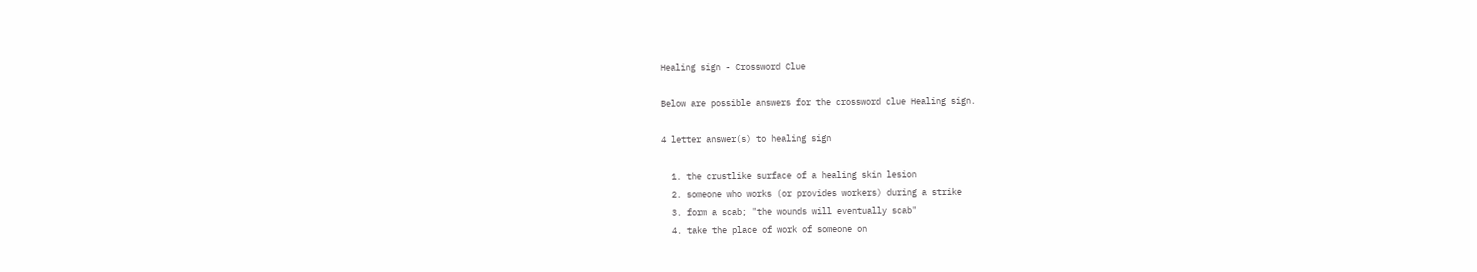Healing sign - Crossword Clue

Below are possible answers for the crossword clue Healing sign.

4 letter answer(s) to healing sign

  1. the crustlike surface of a healing skin lesion
  2. someone who works (or provides workers) during a strike
  3. form a scab; "the wounds will eventually scab"
  4. take the place of work of someone on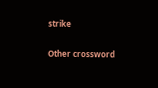strike

Other crossword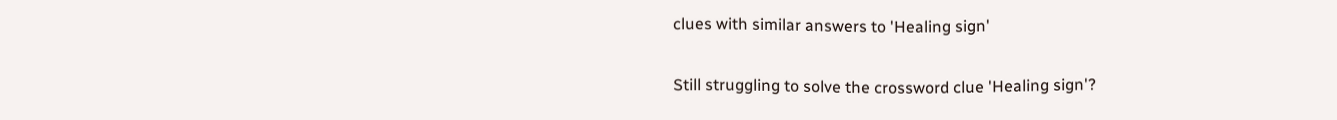clues with similar answers to 'Healing sign'

Still struggling to solve the crossword clue 'Healing sign'?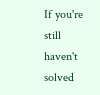If you're still haven't solved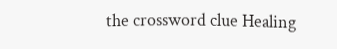the crossword clue Healing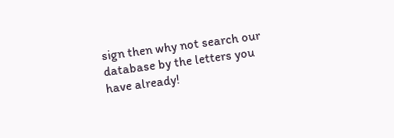sign then why not search our database by the letters you have already!